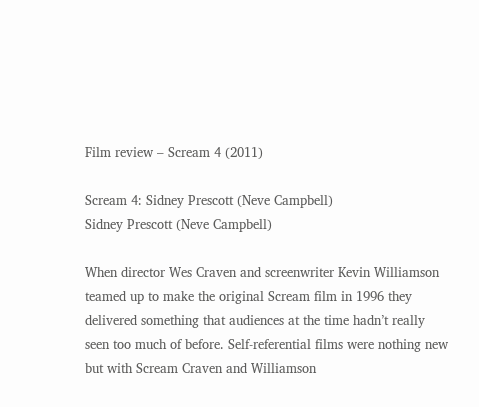Film review – Scream 4 (2011)

Scream 4: Sidney Prescott (Neve Campbell)
Sidney Prescott (Neve Campbell)

When director Wes Craven and screenwriter Kevin Williamson teamed up to make the original Scream film in 1996 they delivered something that audiences at the time hadn’t really seen too much of before. Self-referential films were nothing new but with Scream Craven and Williamson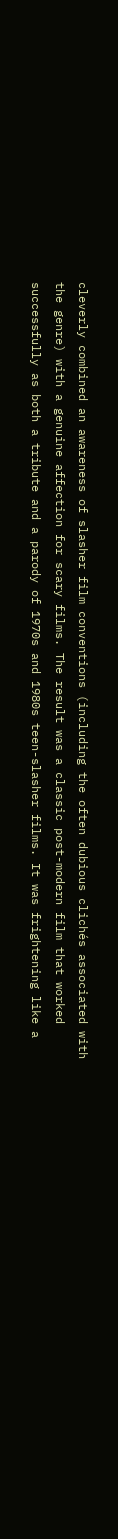cleverly combined an awareness of slasher film conventions (including the often dubious clichés associated with the genre) with a genuine affection for scary films. The result was a classic post-modern film that worked successfully as both a tribute and a parody of 1970s and 1980s teen-slasher films. It was frightening like a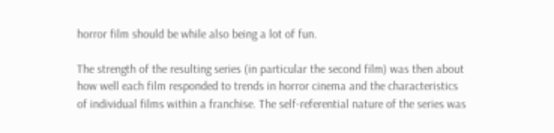horror film should be while also being a lot of fun.

The strength of the resulting series (in particular the second film) was then about how well each film responded to trends in horror cinema and the characteristics of individual films within a franchise. The self-referential nature of the series was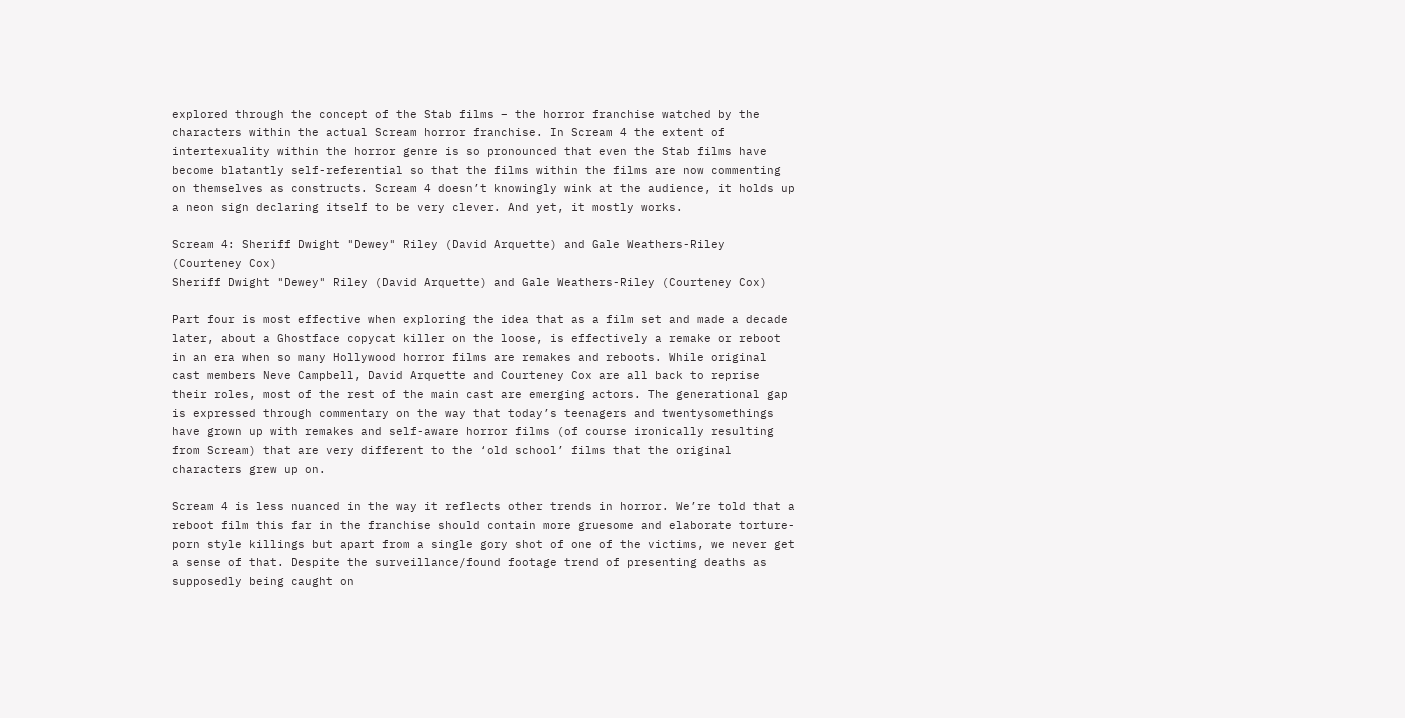explored through the concept of the Stab films – the horror franchise watched by the characters within the actual Scream horror franchise. In Scream 4 the extent of intertexuality within the horror genre is so pronounced that even the Stab films have become blatantly self-referential so that the films within the films are now commenting on themselves as constructs. Scream 4 doesn’t knowingly wink at the audience, it holds up a neon sign declaring itself to be very clever. And yet, it mostly works.

Scream 4: Sheriff Dwight "Dewey" Riley (David Arquette) and Gale Weathers-Riley (Courteney Cox)
Sheriff Dwight "Dewey" Riley (David Arquette) and Gale Weathers-Riley (Courteney Cox)

Part four is most effective when exploring the idea that as a film set and made a decade later, about a Ghostface copycat killer on the loose, is effectively a remake or reboot in an era when so many Hollywood horror films are remakes and reboots. While original cast members Neve Campbell, David Arquette and Courteney Cox are all back to reprise their roles, most of the rest of the main cast are emerging actors. The generational gap is expressed through commentary on the way that today’s teenagers and twentysomethings have grown up with remakes and self-aware horror films (of course ironically resulting from Scream) that are very different to the ‘old school’ films that the original characters grew up on.

Scream 4 is less nuanced in the way it reflects other trends in horror. We’re told that a reboot film this far in the franchise should contain more gruesome and elaborate torture-porn style killings but apart from a single gory shot of one of the victims, we never get a sense of that. Despite the surveillance/found footage trend of presenting deaths as supposedly being caught on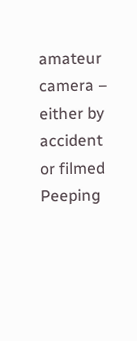amateur camera – either by accident or filmed Peeping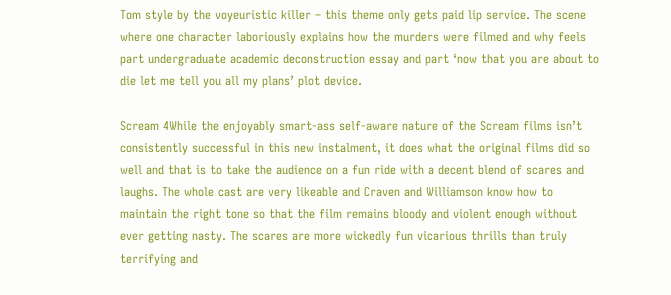Tom style by the voyeuristic killer – this theme only gets paid lip service. The scene where one character laboriously explains how the murders were filmed and why feels part undergraduate academic deconstruction essay and part ‘now that you are about to die let me tell you all my plans’ plot device.

Scream 4While the enjoyably smart-ass self-aware nature of the Scream films isn’t consistently successful in this new instalment, it does what the original films did so well and that is to take the audience on a fun ride with a decent blend of scares and laughs. The whole cast are very likeable and Craven and Williamson know how to maintain the right tone so that the film remains bloody and violent enough without ever getting nasty. The scares are more wickedly fun vicarious thrills than truly terrifying and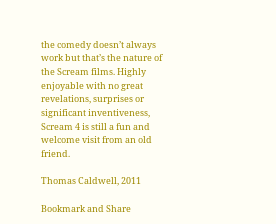the comedy doesn’t always work but that’s the nature of the Scream films. Highly enjoyable with no great revelations, surprises or significant inventiveness, Scream 4 is still a fun and welcome visit from an old friend.

Thomas Caldwell, 2011

Bookmark and Share